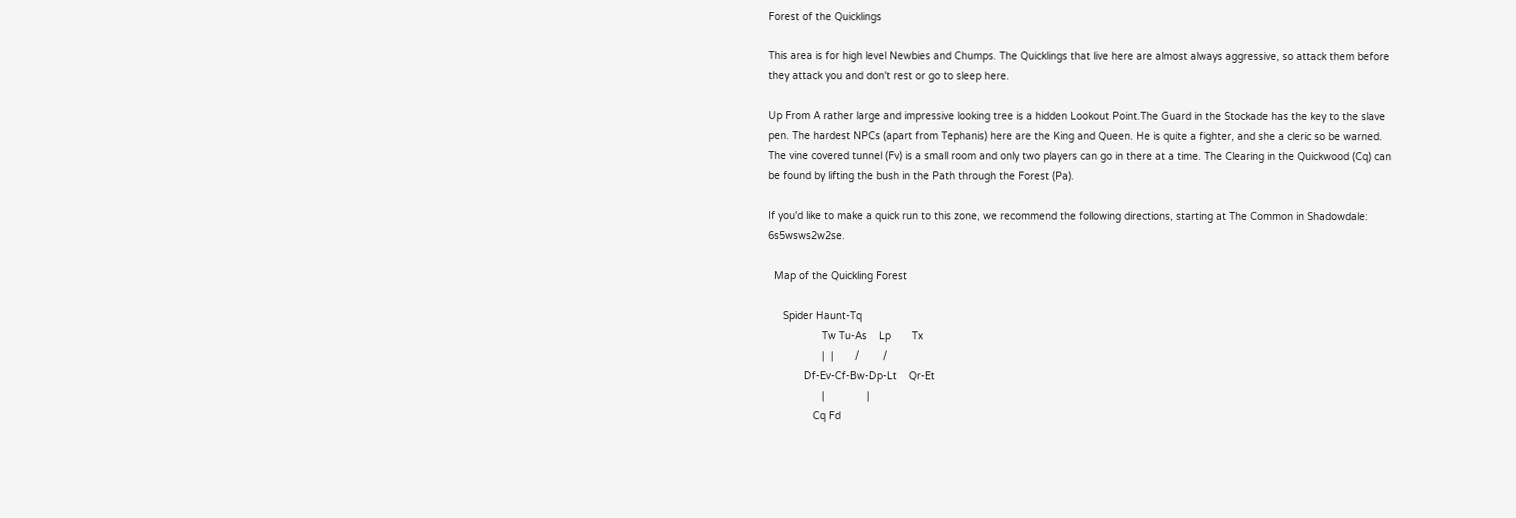Forest of the Quicklings

This area is for high level Newbies and Chumps. The Quicklings that live here are almost always aggressive, so attack them before they attack you and don't rest or go to sleep here.

Up From A rather large and impressive looking tree is a hidden Lookout Point.The Guard in the Stockade has the key to the slave pen. The hardest NPCs (apart from Tephanis) here are the King and Queen. He is quite a fighter, and she a cleric so be warned. The vine covered tunnel (Fv) is a small room and only two players can go in there at a time. The Clearing in the Quickwood (Cq) can be found by lifting the bush in the Path through the Forest (Pa).

If you'd like to make a quick run to this zone, we recommend the following directions, starting at The Common in Shadowdale: 6s5wsws2w2se.

  Map of the Quickling Forest

     Spider Haunt-Tq
                  Tw Tu-As    Lp       Tx
                  |  |       /        /
            Df-Ev-Cf-Bw-Dp-Lt    Qr-Et
                  |              |
               Cq Fd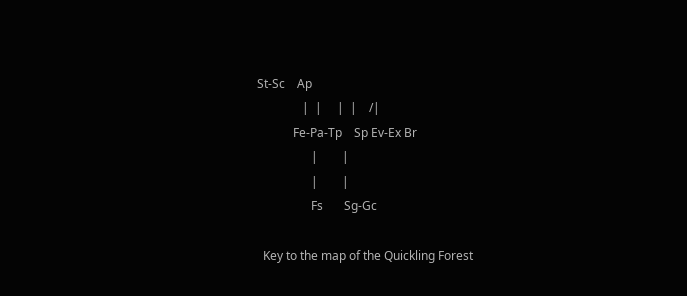St-Sc    Ap
               |  |     |  |    /|
            Fe-Pa-Tp    Sp Ev-Ex Br
                  |        |
                  |        |
                  Fs       Sg-Gc

  Key to the map of the Quickling Forest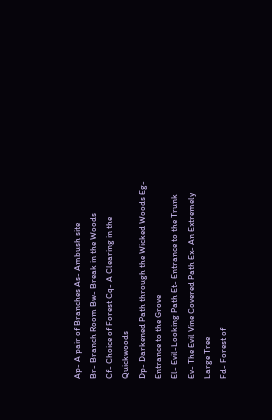Ap- A pair of Branches As- Ambush site
Br- Branch Room Bw- Break in the Woods
Cf- Choice of Forest Cq- A Clearing in the Quickwoods
Dp- Darkened Path through the Wicked Woods Eg- Entrance to the Grove
El- Evil-Looking Path Et- Entrance to the Trunk
Ev- The Evil Vine Covered Path Ex- An Extremely Large Tree
Fd- Forest of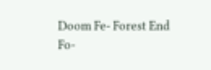Doom Fe- Forest End
Fo-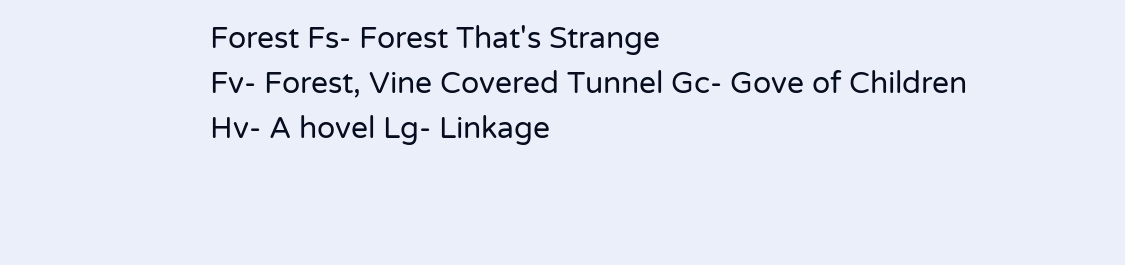Forest Fs- Forest That's Strange
Fv- Forest, Vine Covered Tunnel Gc- Gove of Children
Hv- A hovel Lg- Linkage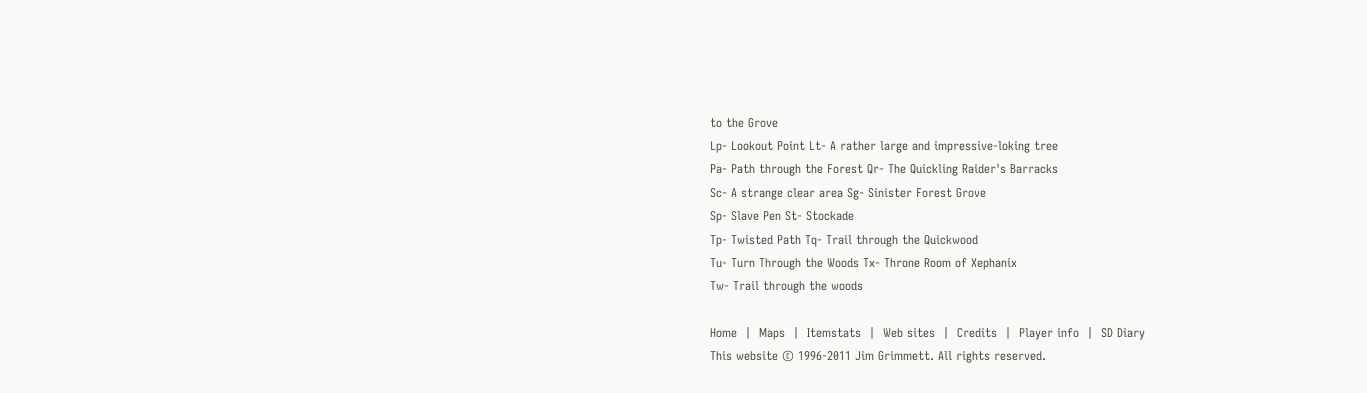to the Grove
Lp- Lookout Point Lt- A rather large and impressive-loking tree
Pa- Path through the Forest Qr- The Quickling Raider's Barracks
Sc- A strange clear area Sg- Sinister Forest Grove
Sp- Slave Pen St- Stockade
Tp- Twisted Path Tq- Trail through the Quickwood
Tu- Turn Through the Woods Tx- Throne Room of Xephanix
Tw- Trail through the woods

Home  |  Maps  |  Itemstats  |  Web sites  |  Credits  |  Player info  |  SD Diary
This website © 1996-2011 Jim Grimmett. All rights reserved.